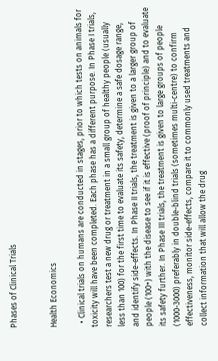Phases of Clinical Trials


Health Economics

  • Clinical trials on humans are conducted in stages, prior to which tests on animals for toxicity will have been completed. Each phase has a different purpose. In Phase I trials, researchers test a new drug or treatment in a small group of healthy people (usually less than 100) for the first time to evaluate its safety, determine a safe dosage range, and identify side-effects. In Phase II trials, the treatment is given to a larger group of people (100+) with the disease to see if it is effective (proof of principle) and to evaluate its safety further. In Phase III trials, the treatment is given to large groups of people (1000-3000) preferably in double-blind trials (sometimes multi-centre) to confirm effectiveness, monitor side-effects, compare it to commonly used treatments and collect information that will allow the drug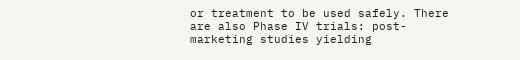or treatment to be used safely. There are also Phase IV trials: post-marketing studies yielding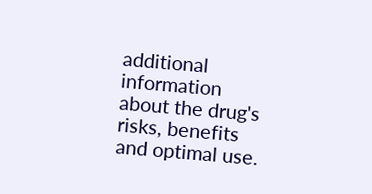additional information about the drug's risks, benefits and optimal use.